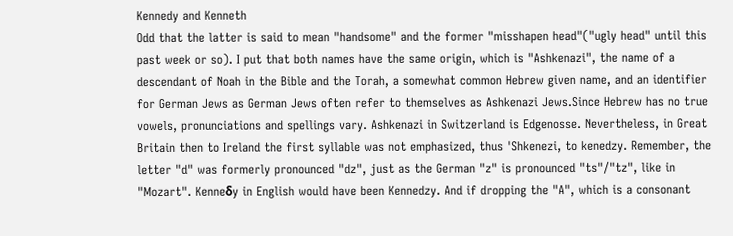Kennedy and Kenneth
Odd that the latter is said to mean "handsome" and the former "misshapen head"("ugly head" until this past week or so). I put that both names have the same origin, which is "Ashkenazi", the name of a descendant of Noah in the Bible and the Torah, a somewhat common Hebrew given name, and an identifier for German Jews as German Jews often refer to themselves as Ashkenazi Jews.Since Hebrew has no true vowels, pronunciations and spellings vary. Ashkenazi in Switzerland is Edgenosse. Nevertheless, in Great Britain then to Ireland the first syllable was not emphasized, thus 'Shkenezi, to kenedzy. Remember, the letter "d" was formerly pronounced "dz", just as the German "z" is pronounced "ts"/"tz", like in "Mozart". Kenneδy in English would have been Kennedzy. And if dropping the "A", which is a consonant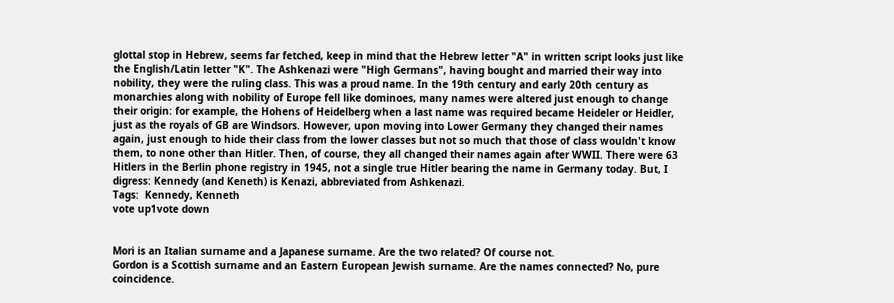glottal stop in Hebrew, seems far fetched, keep in mind that the Hebrew letter "A" in written script looks just like the English/Latin letter "K". The Ashkenazi were "High Germans", having bought and married their way into nobility, they were the ruling class. This was a proud name. In the 19th century and early 20th century as monarchies along with nobility of Europe fell like dominoes, many names were altered just enough to change their origin: for example, the Hohens of Heidelberg when a last name was required became Heideler or Heidler, just as the royals of GB are Windsors. However, upon moving into Lower Germany they changed their names again, just enough to hide their class from the lower classes but not so much that those of class wouldn't know them, to none other than Hitler. Then, of course, they all changed their names again after WWII. There were 63 Hitlers in the Berlin phone registry in 1945, not a single true Hitler bearing the name in Germany today. But, I digress: Kennedy (and Keneth) is Kenazi, abbreviated from Ashkenazi.
Tags:  Kennedy, Kenneth
vote up1vote down


Mori is an Italian surname and a Japanese surname. Are the two related? Of course not.
Gordon is a Scottish surname and an Eastern European Jewish surname. Are the names connected? No, pure coincidence.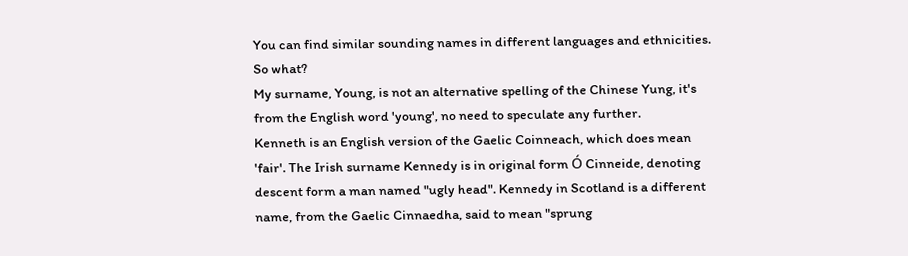You can find similar sounding names in different languages and ethnicities. So what?
My surname, Young, is not an alternative spelling of the Chinese Yung, it's from the English word 'young', no need to speculate any further.
Kenneth is an English version of the Gaelic Coinneach, which does mean 'fair'. The Irish surname Kennedy is in original form Ó Cinneide, denoting descent form a man named "ugly head". Kennedy in Scotland is a different name, from the Gaelic Cinnaedha, said to mean "sprung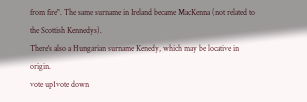from fire". The same surname in Ireland became MacKenna (not related to the Scottish Kennedys).
There's also a Hungarian surname Kenedy, which may be locative in origin.
vote up1vote down